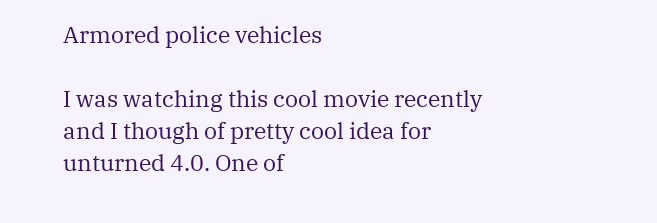Armored police vehicles

I was watching this cool movie recently and I though of pretty cool idea for unturned 4.0. One of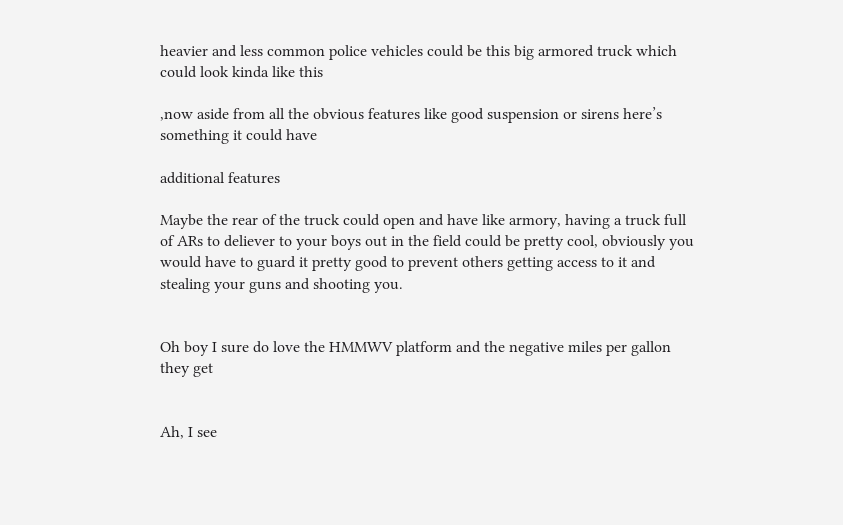heavier and less common police vehicles could be this big armored truck which could look kinda like this

,now aside from all the obvious features like good suspension or sirens here’s something it could have

additional features

Maybe the rear of the truck could open and have like armory, having a truck full of ARs to deliever to your boys out in the field could be pretty cool, obviously you would have to guard it pretty good to prevent others getting access to it and stealing your guns and shooting you.


Oh boy I sure do love the HMMWV platform and the negative miles per gallon they get


Ah, I see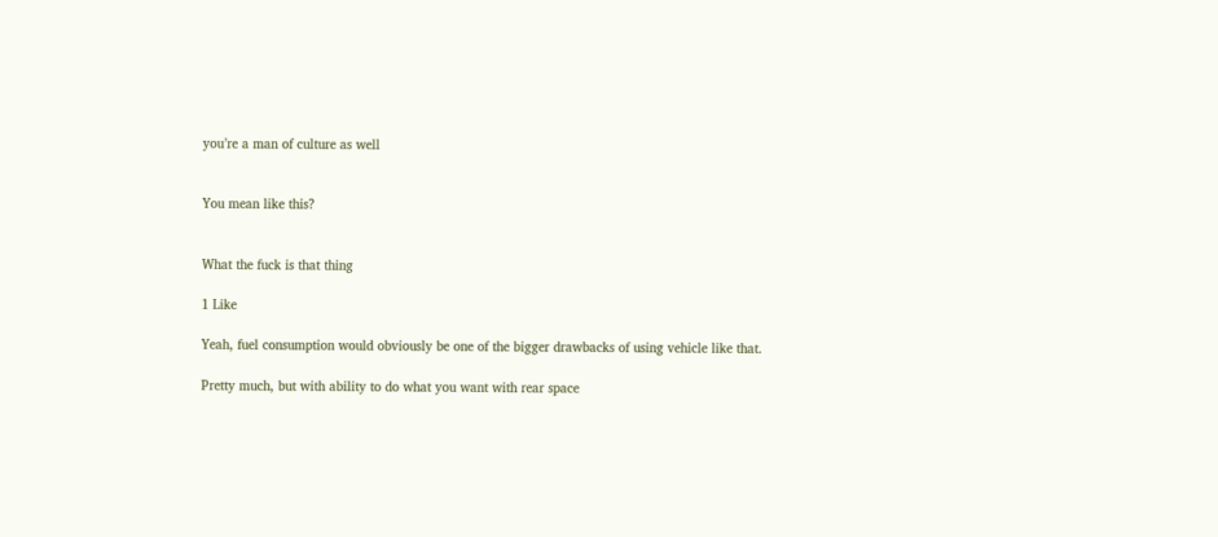you’re a man of culture as well


You mean like this?


What the fuck is that thing

1 Like

Yeah, fuel consumption would obviously be one of the bigger drawbacks of using vehicle like that.

Pretty much, but with ability to do what you want with rear space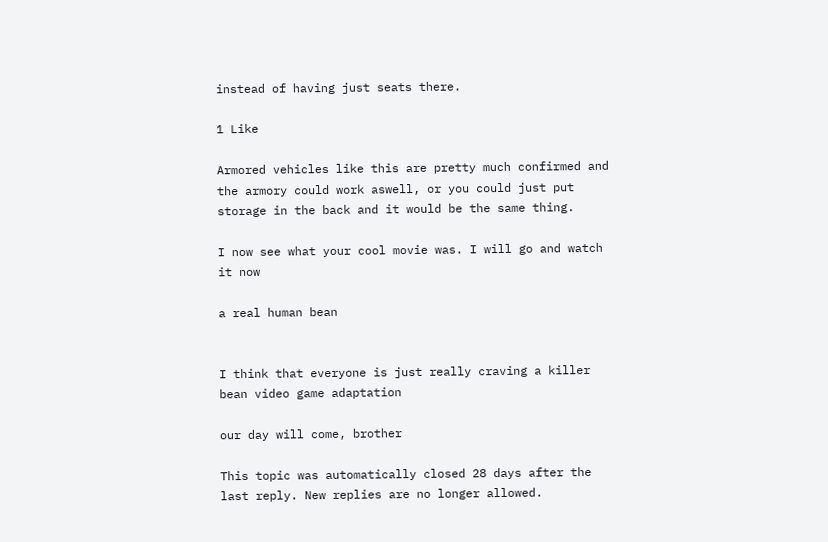instead of having just seats there.

1 Like

Armored vehicles like this are pretty much confirmed and the armory could work aswell, or you could just put storage in the back and it would be the same thing.

I now see what your cool movie was. I will go and watch it now

a real human bean


I think that everyone is just really craving a killer bean video game adaptation

our day will come, brother

This topic was automatically closed 28 days after the last reply. New replies are no longer allowed.